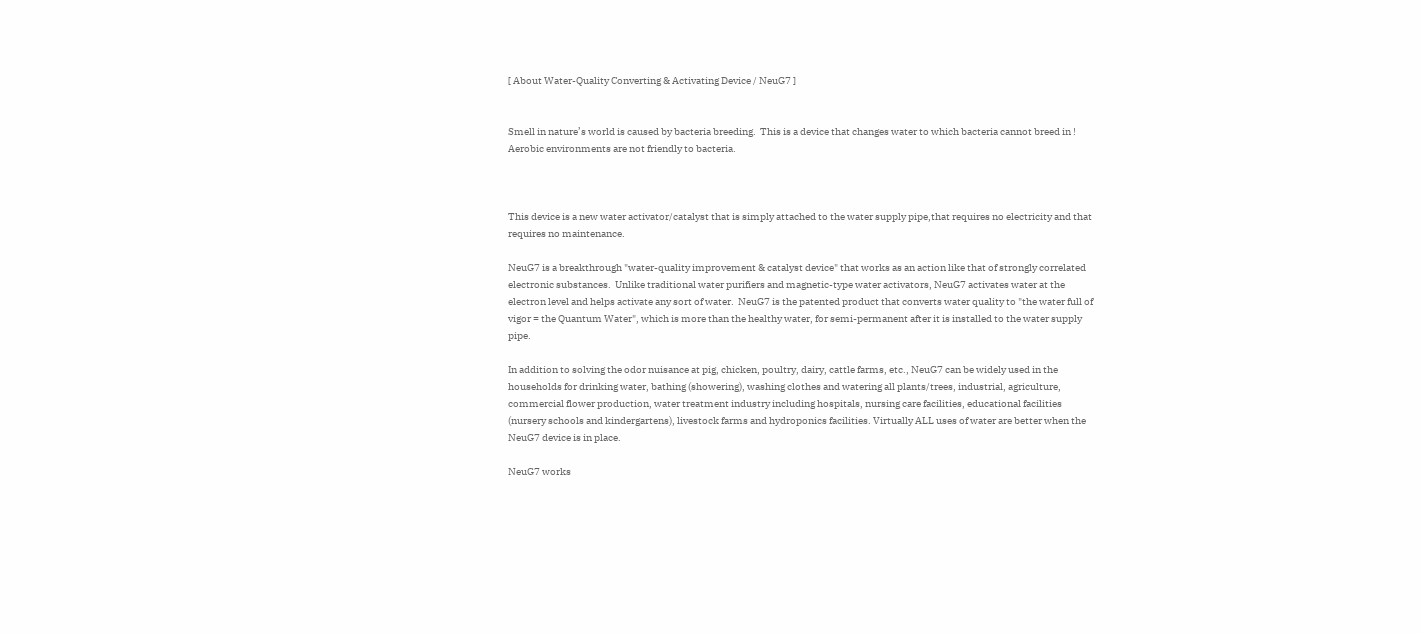[ About Water-Quality Converting & Activating Device / NeuG7 ]


Smell in nature’s world is caused by bacteria breeding.  This is a device that changes water to which bacteria cannot breed in !  Aerobic environments are not friendly to bacteria.



This device is a new water activator/catalyst that is simply attached to the water supply pipe,that requires no electricity and that requires no maintenance.

NeuG7 is a breakthrough "water-quality improvement & catalyst device" that works as an action like that of strongly correlated electronic substances.  Unlike traditional water purifiers and magnetic-type water activators, NeuG7 activates water at the electron level and helps activate any sort of water.  NeuG7 is the patented product that converts water quality to "the water full of vigor = the Quantum Water", which is more than the healthy water, for semi-permanent after it is installed to the water supply pipe.

In addition to solving the odor nuisance at pig, chicken, poultry, dairy, cattle farms, etc., NeuG7 can be widely used in the households for drinking water, bathing (showering), washing clothes and watering all plants/trees, industrial, agriculture, commercial flower production, water treatment industry including hospitals, nursing care facilities, educational facilities (nursery schools and kindergartens), livestock farms and hydroponics facilities. Virtually ALL uses of water are better when the NeuG7 device is in place.

NeuG7 works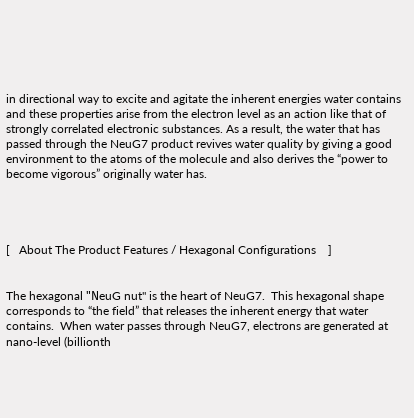in directional way to excite and agitate the inherent energies water contains and these properties arise from the electron level as an action like that of strongly correlated electronic substances. As a result, the water that has passed through the NeuG7 product revives water quality by giving a good environment to the atoms of the molecule and also derives the “power to become vigorous” originally water has.




[   About The Product Features / Hexagonal Configurations    ]


The hexagonal "ΝeuG nut" is the heart of NeuG7.  This hexagonal shape corresponds to “the field” that releases the inherent energy that water contains.  When water passes through NeuG7, electrons are generated at nano-level (billionth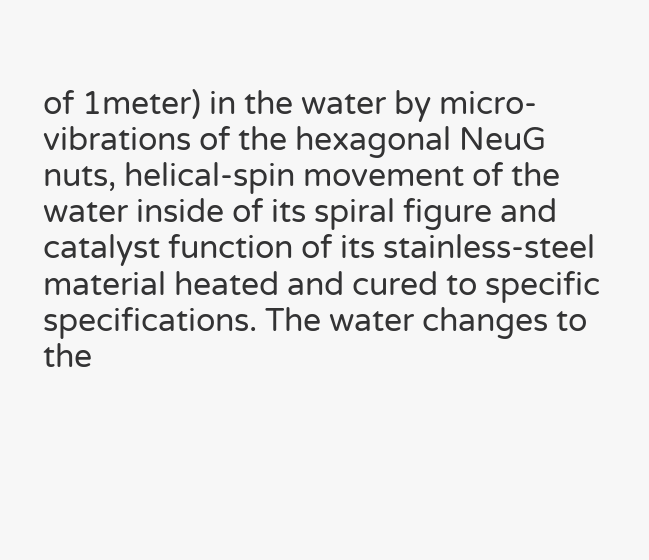of 1meter) in the water by micro-vibrations of the hexagonal NeuG nuts, helical-spin movement of the water inside of its spiral figure and catalyst function of its stainless-steel material heated and cured to specific specifications. The water changes to the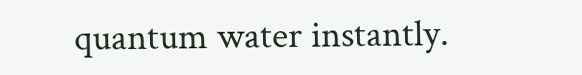quantum water instantly.